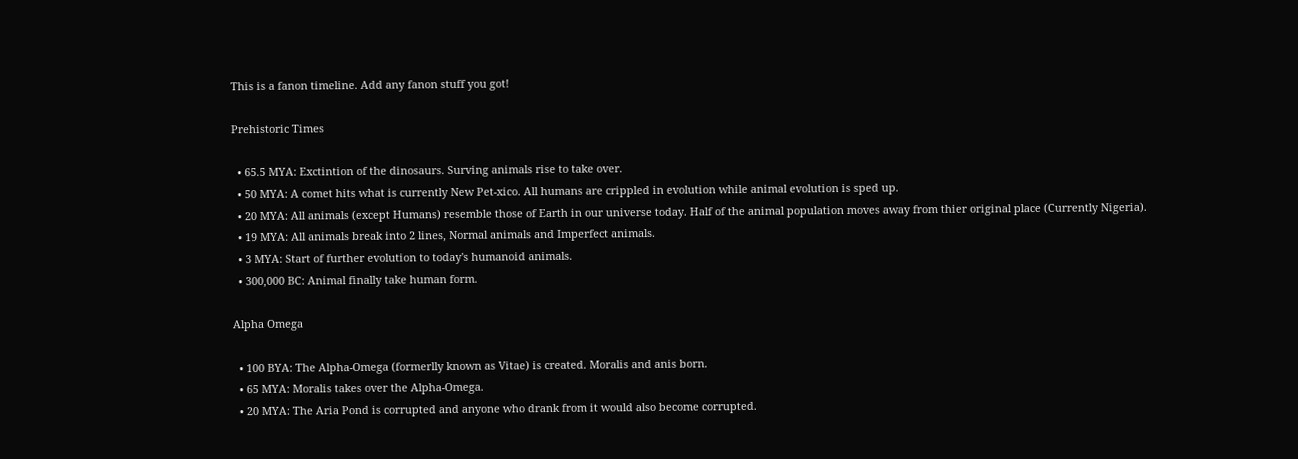This is a fanon timeline. Add any fanon stuff you got!

Prehistoric Times

  • 65.5 MYA: Exctintion of the dinosaurs. Surving animals rise to take over.
  • 50 MYA: A comet hits what is currently New Pet-xico. All humans are crippled in evolution while animal evolution is sped up.
  • 20 MYA: All animals (except Humans) resemble those of Earth in our universe today. Half of the animal population moves away from thier original place (Currently Nigeria).
  • 19 MYA: All animals break into 2 lines, Normal animals and Imperfect animals.
  • 3 MYA: Start of further evolution to today's humanoid animals.
  • 300,000 BC: Animal finally take human form.

Alpha Omega

  • 100 BYA: The Alpha-Omega (formerlly known as Vitae) is created. Moralis and anis born.
  • 65 MYA: Moralis takes over the Alpha-Omega.
  • 20 MYA: The Aria Pond is corrupted and anyone who drank from it would also become corrupted.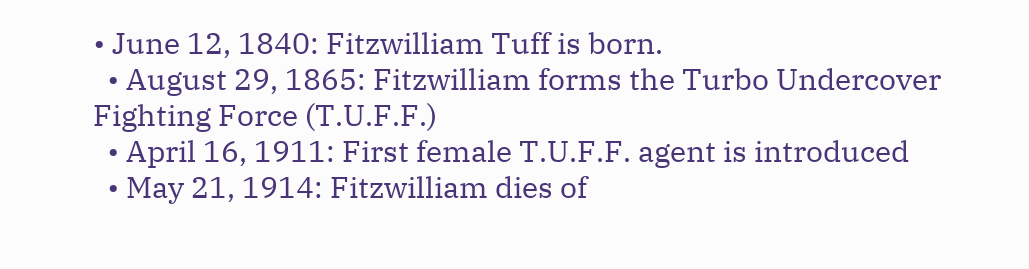• June 12, 1840: Fitzwilliam Tuff is born.
  • August 29, 1865: Fitzwilliam forms the Turbo Undercover Fighting Force (T.U.F.F.)
  • April 16, 1911: First female T.U.F.F. agent is introduced
  • May 21, 1914: Fitzwilliam dies of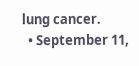lung cancer.
  • September 11,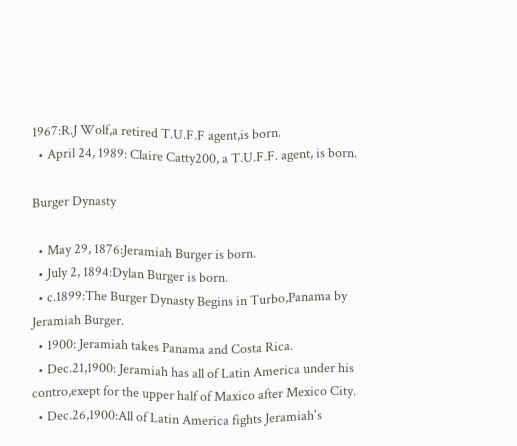1967:R.J Wolf,a retired T.U.F.F agent,is born.
  • April 24, 1989: Claire Catty200, a T.U.F.F. agent, is born.

Burger Dynasty

  • May 29, 1876:Jeramiah Burger is born.
  • July 2, 1894:Dylan Burger is born.
  • c.1899:The Burger Dynasty Begins in Turbo,Panama by Jeramiah Burger.
  • 1900: Jeramiah takes Panama and Costa Rica.
  • Dec.21,1900: Jeramiah has all of Latin America under his contro,exept for the upper half of Maxico after Mexico City.
  • Dec.26,1900:All of Latin America fights Jeramiah's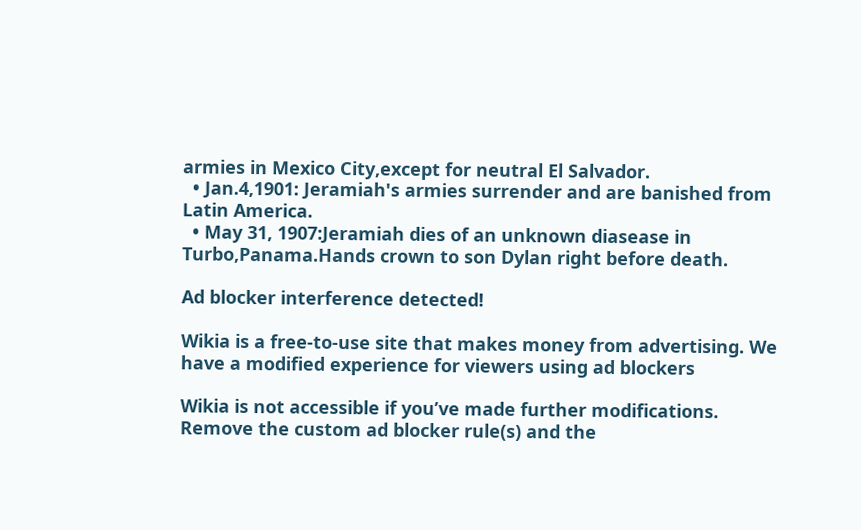armies in Mexico City,except for neutral El Salvador.
  • Jan.4,1901: Jeramiah's armies surrender and are banished from Latin America.
  • May 31, 1907:Jeramiah dies of an unknown diasease in Turbo,Panama.Hands crown to son Dylan right before death.

Ad blocker interference detected!

Wikia is a free-to-use site that makes money from advertising. We have a modified experience for viewers using ad blockers

Wikia is not accessible if you’ve made further modifications. Remove the custom ad blocker rule(s) and the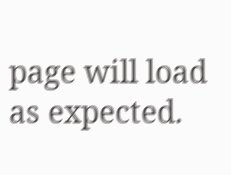page will load as expected.